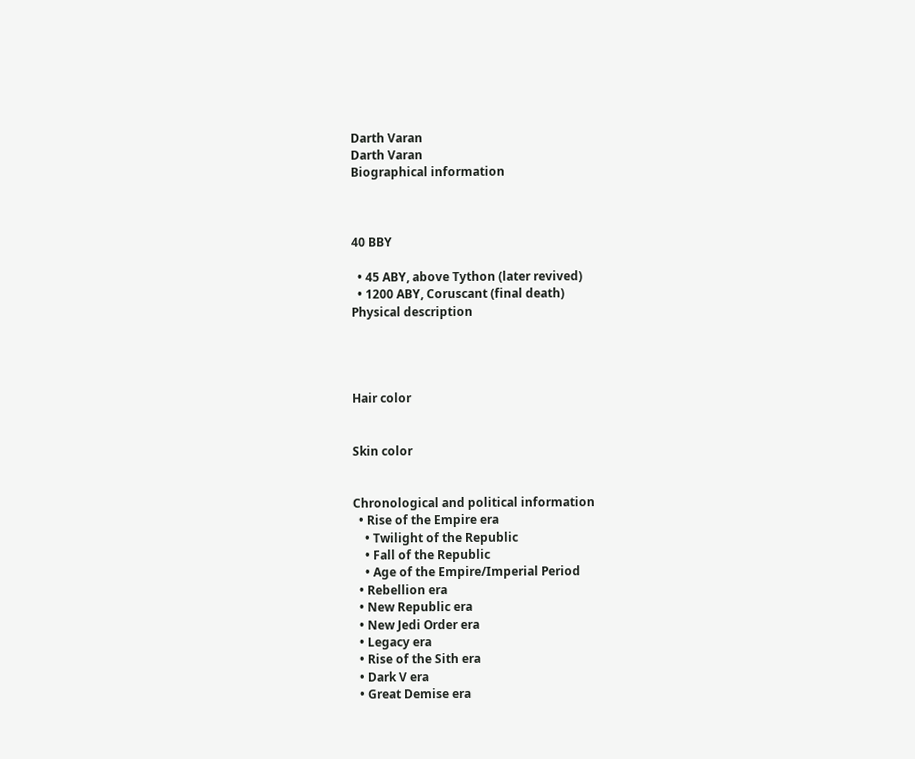Darth Varan
Darth Varan
Biographical information



40 BBY

  • 45 ABY, above Tython (later revived)
  • 1200 ABY, Coruscant (final death)
Physical description




Hair color


Skin color


Chronological and political information
  • Rise of the Empire era
    • Twilight of the Republic
    • Fall of the Republic
    • Age of the Empire/Imperial Period
  • Rebellion era
  • New Republic era
  • New Jedi Order era
  • Legacy era
  • Rise of the Sith era
  • Dark V era
  • Great Demise era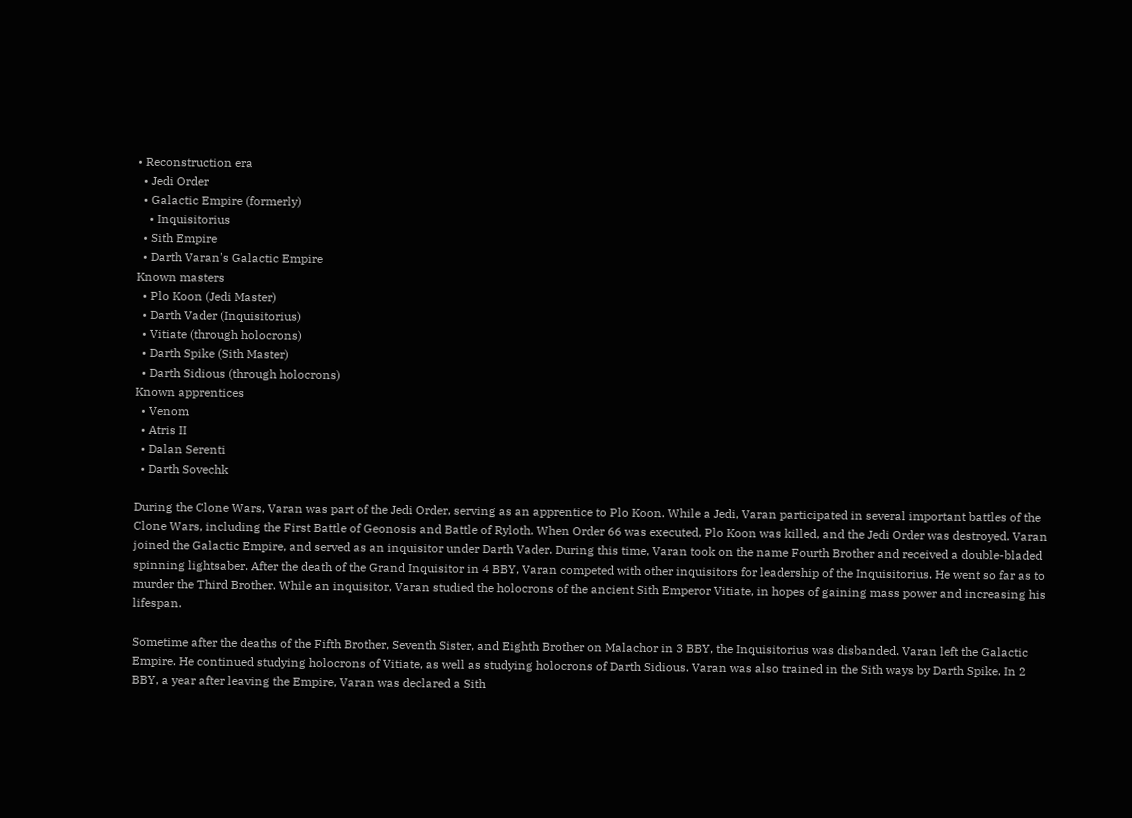• Reconstruction era
  • Jedi Order
  • Galactic Empire (formerly)
    • Inquisitorius
  • Sith Empire
  • Darth Varan's Galactic Empire
Known masters
  • Plo Koon (Jedi Master)
  • Darth Vader (Inquisitorius)
  • Vitiate (through holocrons)
  • Darth Spike (Sith Master)
  • Darth Sidious (through holocrons)
Known apprentices
  • Venom
  • Atris II
  • Dalan Serenti
  • Darth Sovechk

During the Clone Wars, Varan was part of the Jedi Order, serving as an apprentice to Plo Koon. While a Jedi, Varan participated in several important battles of the Clone Wars, including the First Battle of Geonosis and Battle of Ryloth. When Order 66 was executed, Plo Koon was killed, and the Jedi Order was destroyed. Varan joined the Galactic Empire, and served as an inquisitor under Darth Vader. During this time, Varan took on the name Fourth Brother and received a double-bladed spinning lightsaber. After the death of the Grand Inquisitor in 4 BBY, Varan competed with other inquisitors for leadership of the Inquisitorius. He went so far as to murder the Third Brother. While an inquisitor, Varan studied the holocrons of the ancient Sith Emperor Vitiate, in hopes of gaining mass power and increasing his lifespan.

Sometime after the deaths of the Fifth Brother, Seventh Sister, and Eighth Brother on Malachor in 3 BBY, the Inquisitorius was disbanded. Varan left the Galactic Empire. He continued studying holocrons of Vitiate, as well as studying holocrons of Darth Sidious. Varan was also trained in the Sith ways by Darth Spike. In 2 BBY, a year after leaving the Empire, Varan was declared a Sith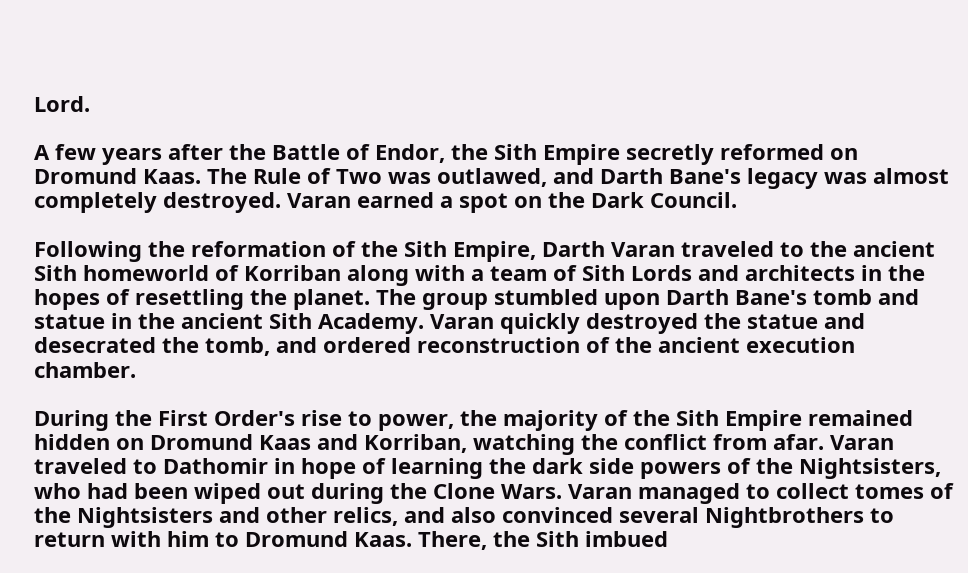Lord.

A few years after the Battle of Endor, the Sith Empire secretly reformed on Dromund Kaas. The Rule of Two was outlawed, and Darth Bane's legacy was almost completely destroyed. Varan earned a spot on the Dark Council.

Following the reformation of the Sith Empire, Darth Varan traveled to the ancient Sith homeworld of Korriban along with a team of Sith Lords and architects in the hopes of resettling the planet. The group stumbled upon Darth Bane's tomb and statue in the ancient Sith Academy. Varan quickly destroyed the statue and desecrated the tomb, and ordered reconstruction of the ancient execution chamber.

During the First Order's rise to power, the majority of the Sith Empire remained hidden on Dromund Kaas and Korriban, watching the conflict from afar. Varan traveled to Dathomir in hope of learning the dark side powers of the Nightsisters, who had been wiped out during the Clone Wars. Varan managed to collect tomes of the Nightsisters and other relics, and also convinced several Nightbrothers to return with him to Dromund Kaas. There, the Sith imbued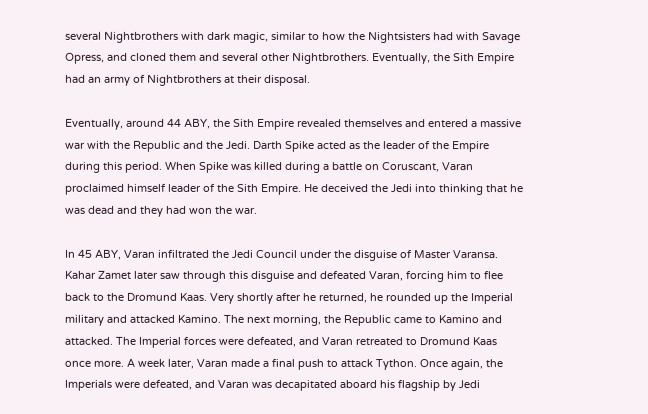several Nightbrothers with dark magic, similar to how the Nightsisters had with Savage Opress, and cloned them and several other Nightbrothers. Eventually, the Sith Empire had an army of Nightbrothers at their disposal.

Eventually, around 44 ABY, the Sith Empire revealed themselves and entered a massive war with the Republic and the Jedi. Darth Spike acted as the leader of the Empire during this period. When Spike was killed during a battle on Coruscant, Varan proclaimed himself leader of the Sith Empire. He deceived the Jedi into thinking that he was dead and they had won the war.

In 45 ABY, Varan infiltrated the Jedi Council under the disguise of Master Varansa. Kahar Zamet later saw through this disguise and defeated Varan, forcing him to flee back to the Dromund Kaas. Very shortly after he returned, he rounded up the Imperial military and attacked Kamino. The next morning, the Republic came to Kamino and attacked. The Imperial forces were defeated, and Varan retreated to Dromund Kaas once more. A week later, Varan made a final push to attack Tython. Once again, the Imperials were defeated, and Varan was decapitated aboard his flagship by Jedi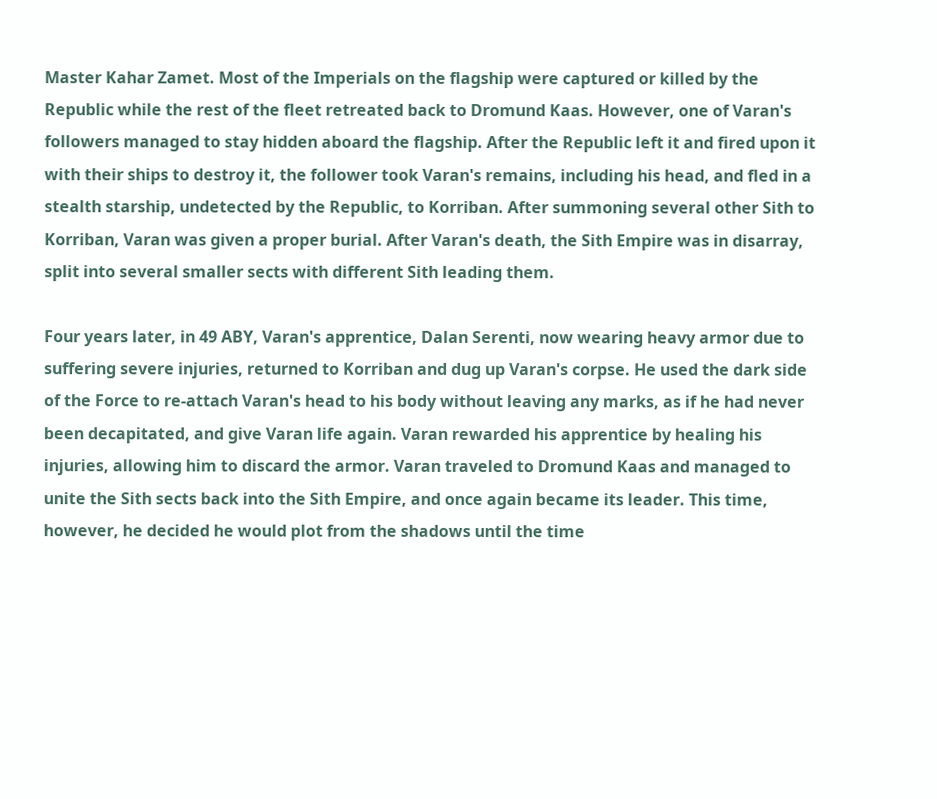Master Kahar Zamet. Most of the Imperials on the flagship were captured or killed by the Republic while the rest of the fleet retreated back to Dromund Kaas. However, one of Varan's followers managed to stay hidden aboard the flagship. After the Republic left it and fired upon it with their ships to destroy it, the follower took Varan's remains, including his head, and fled in a stealth starship, undetected by the Republic, to Korriban. After summoning several other Sith to Korriban, Varan was given a proper burial. After Varan's death, the Sith Empire was in disarray, split into several smaller sects with different Sith leading them.

Four years later, in 49 ABY, Varan's apprentice, Dalan Serenti, now wearing heavy armor due to suffering severe injuries, returned to Korriban and dug up Varan's corpse. He used the dark side of the Force to re-attach Varan's head to his body without leaving any marks, as if he had never been decapitated, and give Varan life again. Varan rewarded his apprentice by healing his injuries, allowing him to discard the armor. Varan traveled to Dromund Kaas and managed to unite the Sith sects back into the Sith Empire, and once again became its leader. This time, however, he decided he would plot from the shadows until the time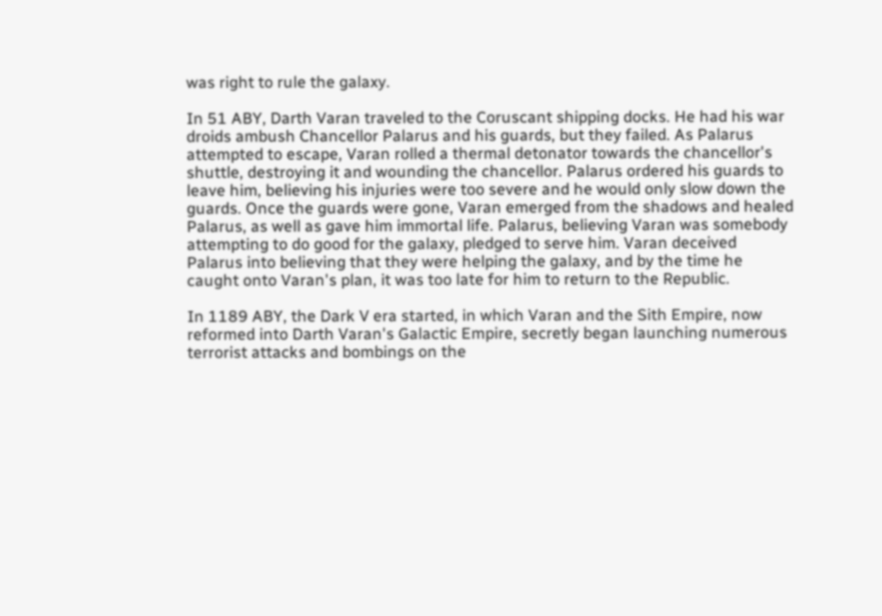was right to rule the galaxy.

In 51 ABY, Darth Varan traveled to the Coruscant shipping docks. He had his war droids ambush Chancellor Palarus and his guards, but they failed. As Palarus attempted to escape, Varan rolled a thermal detonator towards the chancellor's shuttle, destroying it and wounding the chancellor. Palarus ordered his guards to leave him, believing his injuries were too severe and he would only slow down the guards. Once the guards were gone, Varan emerged from the shadows and healed Palarus, as well as gave him immortal life. Palarus, believing Varan was somebody attempting to do good for the galaxy, pledged to serve him. Varan deceived Palarus into believing that they were helping the galaxy, and by the time he caught onto Varan's plan, it was too late for him to return to the Republic.

In 1189 ABY, the Dark V era started, in which Varan and the Sith Empire, now reformed into Darth Varan's Galactic Empire, secretly began launching numerous terrorist attacks and bombings on the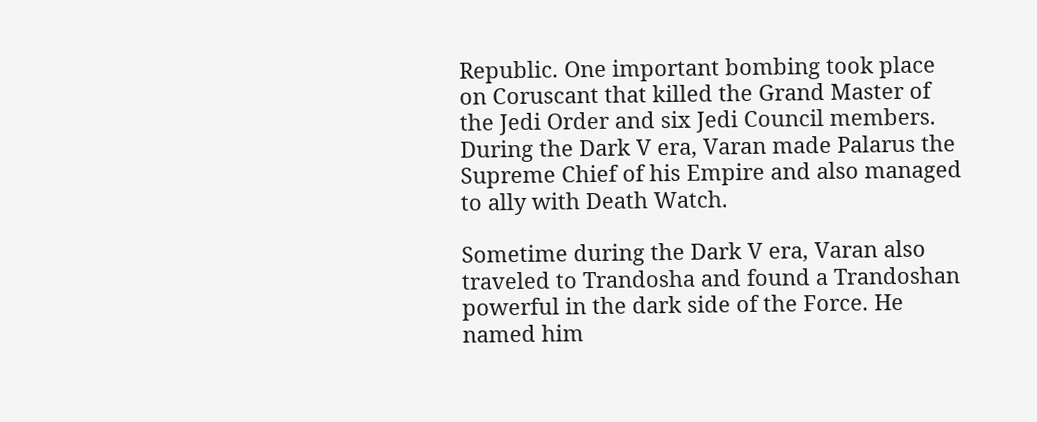Republic. One important bombing took place on Coruscant that killed the Grand Master of the Jedi Order and six Jedi Council members. During the Dark V era, Varan made Palarus the Supreme Chief of his Empire and also managed to ally with Death Watch.

Sometime during the Dark V era, Varan also traveled to Trandosha and found a Trandoshan powerful in the dark side of the Force. He named him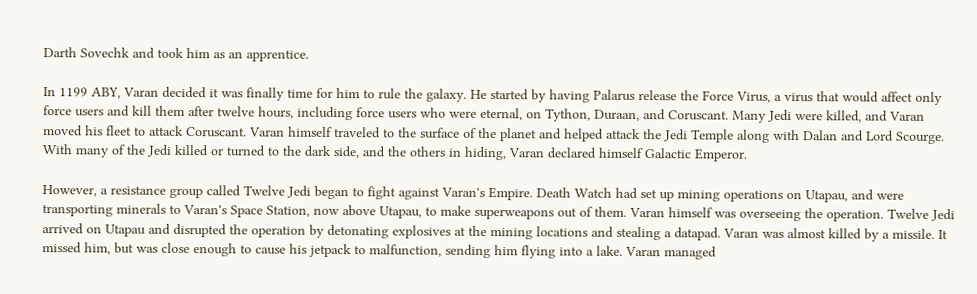Darth Sovechk and took him as an apprentice.

In 1199 ABY, Varan decided it was finally time for him to rule the galaxy. He started by having Palarus release the Force Virus, a virus that would affect only force users and kill them after twelve hours, including force users who were eternal, on Tython, Duraan, and Coruscant. Many Jedi were killed, and Varan moved his fleet to attack Coruscant. Varan himself traveled to the surface of the planet and helped attack the Jedi Temple along with Dalan and Lord Scourge. With many of the Jedi killed or turned to the dark side, and the others in hiding, Varan declared himself Galactic Emperor.

However, a resistance group called Twelve Jedi began to fight against Varan's Empire. Death Watch had set up mining operations on Utapau, and were transporting minerals to Varan's Space Station, now above Utapau, to make superweapons out of them. Varan himself was overseeing the operation. Twelve Jedi arrived on Utapau and disrupted the operation by detonating explosives at the mining locations and stealing a datapad. Varan was almost killed by a missile. It missed him, but was close enough to cause his jetpack to malfunction, sending him flying into a lake. Varan managed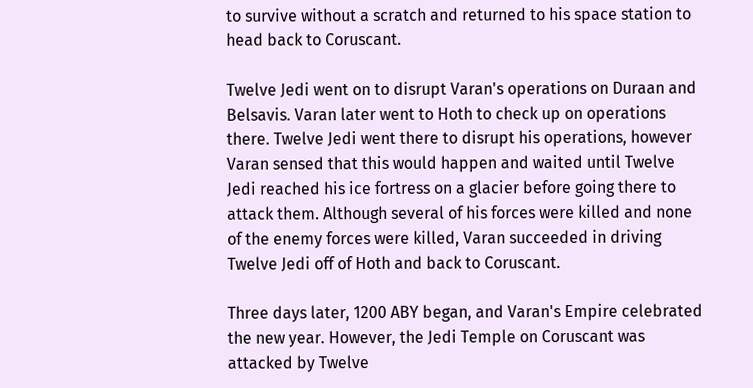to survive without a scratch and returned to his space station to head back to Coruscant.

Twelve Jedi went on to disrupt Varan's operations on Duraan and Belsavis. Varan later went to Hoth to check up on operations there. Twelve Jedi went there to disrupt his operations, however Varan sensed that this would happen and waited until Twelve Jedi reached his ice fortress on a glacier before going there to attack them. Although several of his forces were killed and none of the enemy forces were killed, Varan succeeded in driving Twelve Jedi off of Hoth and back to Coruscant.

Three days later, 1200 ABY began, and Varan's Empire celebrated the new year. However, the Jedi Temple on Coruscant was attacked by Twelve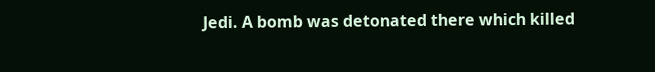Jedi. A bomb was detonated there which killed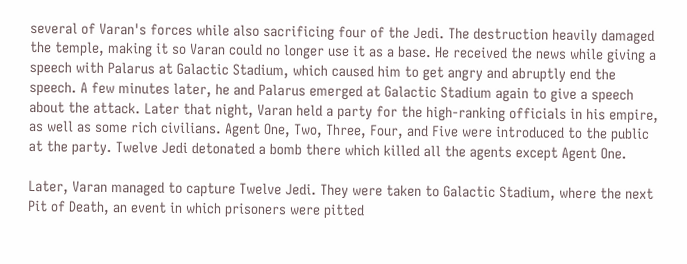several of Varan's forces while also sacrificing four of the Jedi. The destruction heavily damaged the temple, making it so Varan could no longer use it as a base. He received the news while giving a speech with Palarus at Galactic Stadium, which caused him to get angry and abruptly end the speech. A few minutes later, he and Palarus emerged at Galactic Stadium again to give a speech about the attack. Later that night, Varan held a party for the high-ranking officials in his empire, as well as some rich civilians. Agent One, Two, Three, Four, and Five were introduced to the public at the party. Twelve Jedi detonated a bomb there which killed all the agents except Agent One.

Later, Varan managed to capture Twelve Jedi. They were taken to Galactic Stadium, where the next Pit of Death, an event in which prisoners were pitted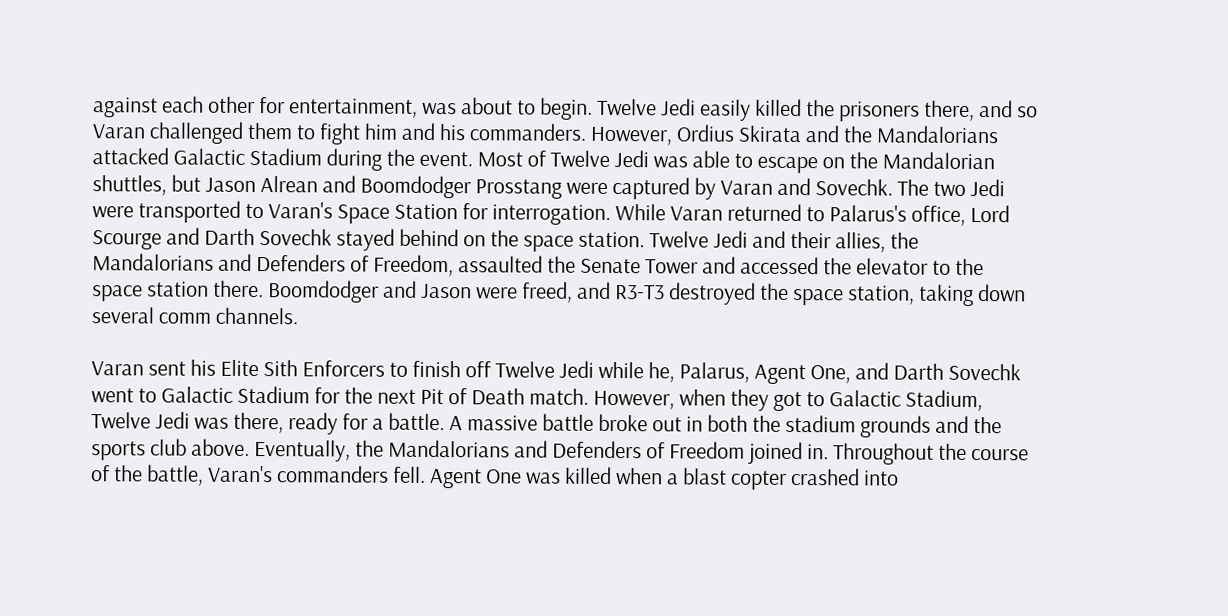against each other for entertainment, was about to begin. Twelve Jedi easily killed the prisoners there, and so Varan challenged them to fight him and his commanders. However, Ordius Skirata and the Mandalorians attacked Galactic Stadium during the event. Most of Twelve Jedi was able to escape on the Mandalorian shuttles, but Jason Alrean and Boomdodger Prosstang were captured by Varan and Sovechk. The two Jedi were transported to Varan's Space Station for interrogation. While Varan returned to Palarus's office, Lord Scourge and Darth Sovechk stayed behind on the space station. Twelve Jedi and their allies, the Mandalorians and Defenders of Freedom, assaulted the Senate Tower and accessed the elevator to the space station there. Boomdodger and Jason were freed, and R3-T3 destroyed the space station, taking down several comm channels.

Varan sent his Elite Sith Enforcers to finish off Twelve Jedi while he, Palarus, Agent One, and Darth Sovechk went to Galactic Stadium for the next Pit of Death match. However, when they got to Galactic Stadium, Twelve Jedi was there, ready for a battle. A massive battle broke out in both the stadium grounds and the sports club above. Eventually, the Mandalorians and Defenders of Freedom joined in. Throughout the course of the battle, Varan's commanders fell. Agent One was killed when a blast copter crashed into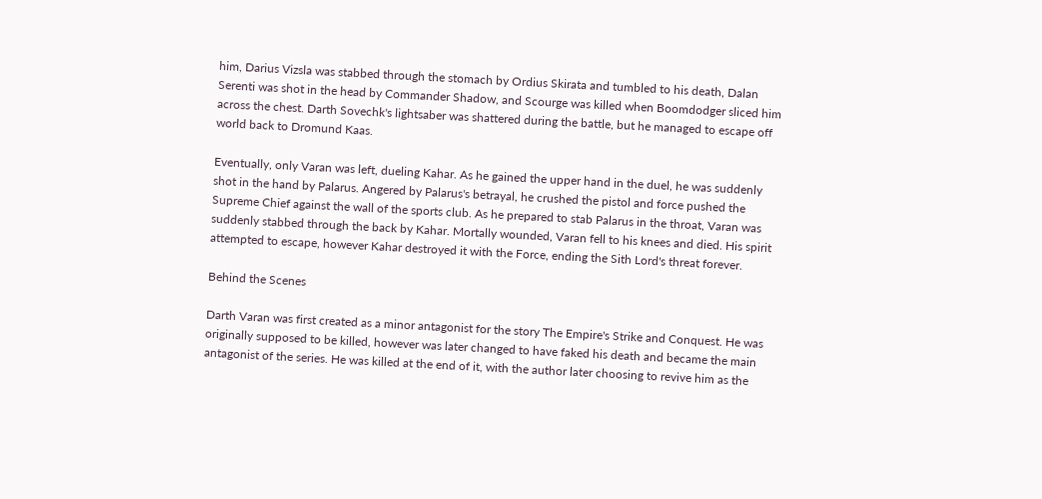him, Darius Vizsla was stabbed through the stomach by Ordius Skirata and tumbled to his death, Dalan Serenti was shot in the head by Commander Shadow, and Scourge was killed when Boomdodger sliced him across the chest. Darth Sovechk's lightsaber was shattered during the battle, but he managed to escape off world back to Dromund Kaas.

Eventually, only Varan was left, dueling Kahar. As he gained the upper hand in the duel, he was suddenly shot in the hand by Palarus. Angered by Palarus's betrayal, he crushed the pistol and force pushed the Supreme Chief against the wall of the sports club. As he prepared to stab Palarus in the throat, Varan was suddenly stabbed through the back by Kahar. Mortally wounded, Varan fell to his knees and died. His spirit attempted to escape, however Kahar destroyed it with the Force, ending the Sith Lord's threat forever.

Behind the Scenes

Darth Varan was first created as a minor antagonist for the story The Empire's Strike and Conquest. He was originally supposed to be killed, however was later changed to have faked his death and became the main antagonist of the series. He was killed at the end of it, with the author later choosing to revive him as the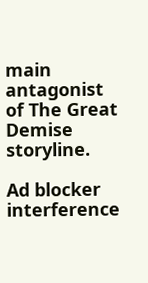main antagonist of The Great Demise storyline.

Ad blocker interference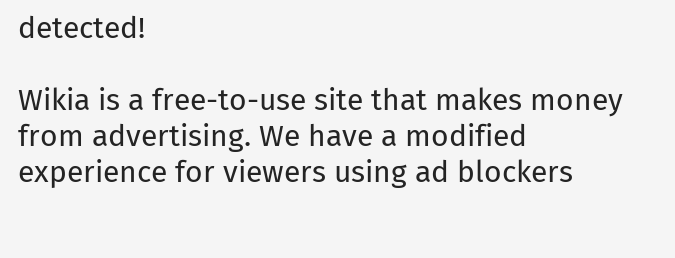detected!

Wikia is a free-to-use site that makes money from advertising. We have a modified experience for viewers using ad blockers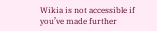Wikia is not accessible if you’ve made further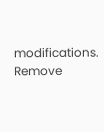modifications. Remove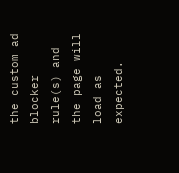the custom ad blocker rule(s) and the page will load as expected.